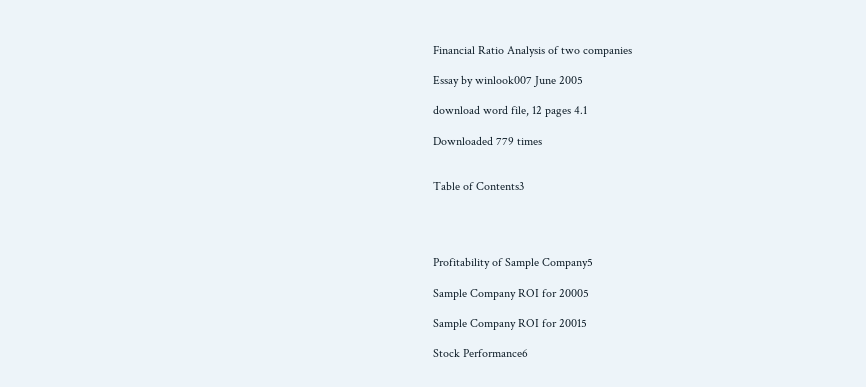Financial Ratio Analysis of two companies

Essay by winlook007 June 2005

download word file, 12 pages 4.1

Downloaded 779 times


Table of Contents3




Profitability of Sample Company5

Sample Company ROI for 20005

Sample Company ROI for 20015

Stock Performance6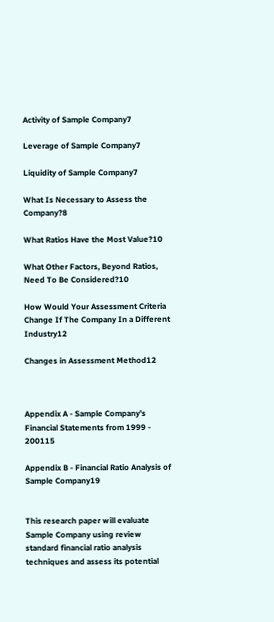Activity of Sample Company7

Leverage of Sample Company7

Liquidity of Sample Company7

What Is Necessary to Assess the Company?8

What Ratios Have the Most Value?10

What Other Factors, Beyond Ratios, Need To Be Considered?10

How Would Your Assessment Criteria Change If The Company In a Different Industry12

Changes in Assessment Method12



Appendix A - Sample Company's Financial Statements from 1999 - 200115

Appendix B - Financial Ratio Analysis of Sample Company19


This research paper will evaluate Sample Company using review standard financial ratio analysis techniques and assess its potential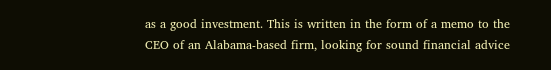as a good investment. This is written in the form of a memo to the CEO of an Alabama-based firm, looking for sound financial advice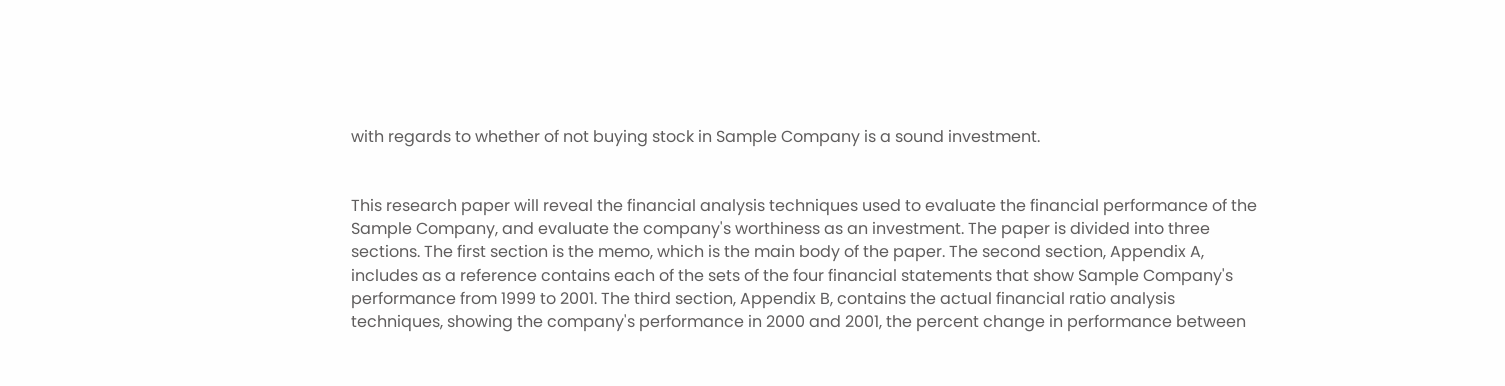with regards to whether of not buying stock in Sample Company is a sound investment.


This research paper will reveal the financial analysis techniques used to evaluate the financial performance of the Sample Company, and evaluate the company's worthiness as an investment. The paper is divided into three sections. The first section is the memo, which is the main body of the paper. The second section, Appendix A, includes as a reference contains each of the sets of the four financial statements that show Sample Company's performance from 1999 to 2001. The third section, Appendix B, contains the actual financial ratio analysis techniques, showing the company's performance in 2000 and 2001, the percent change in performance between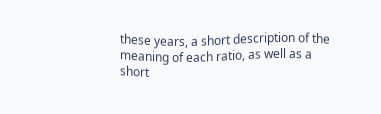these years, a short description of the meaning of each ratio, as well as a short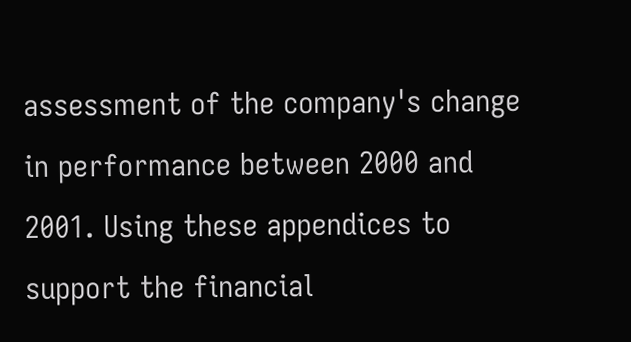assessment of the company's change in performance between 2000 and 2001. Using these appendices to support the financial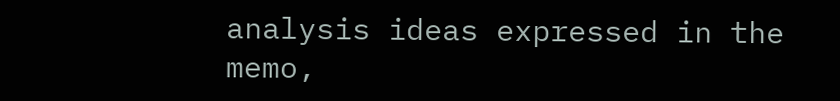analysis ideas expressed in the memo,